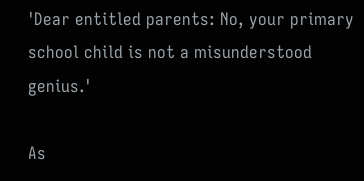'Dear entitled parents: No, your primary school child is not a misunderstood genius.'

As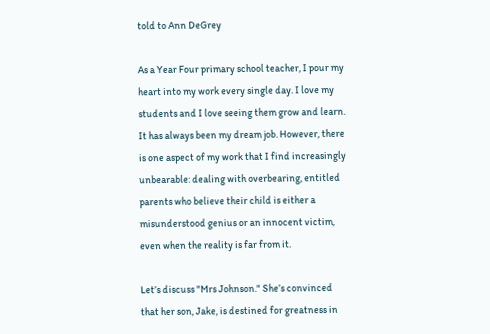told to Ann DeGrey

As a Year Four primary school teacher, I pour my heart into my work every single day. I love my students and I love seeing them grow and learn. It has always been my dream job. However, there is one aspect of my work that I find increasingly unbearable: dealing with overbearing, entitled parents who believe their child is either a misunderstood genius or an innocent victim, even when the reality is far from it.

Let’s discuss "Mrs Johnson." She’s convinced that her son, Jake, is destined for greatness in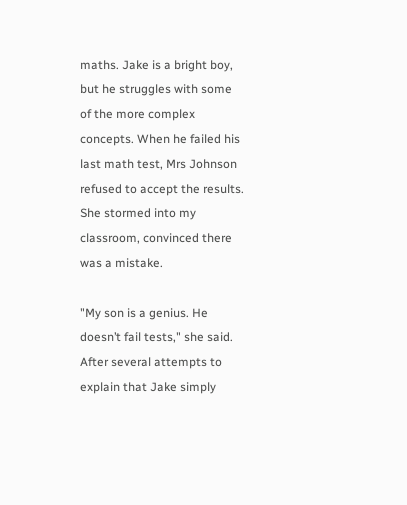maths. Jake is a bright boy, but he struggles with some of the more complex concepts. When he failed his last math test, Mrs Johnson refused to accept the results. She stormed into my classroom, convinced there was a mistake.

"My son is a genius. He doesn’t fail tests," she said. After several attempts to explain that Jake simply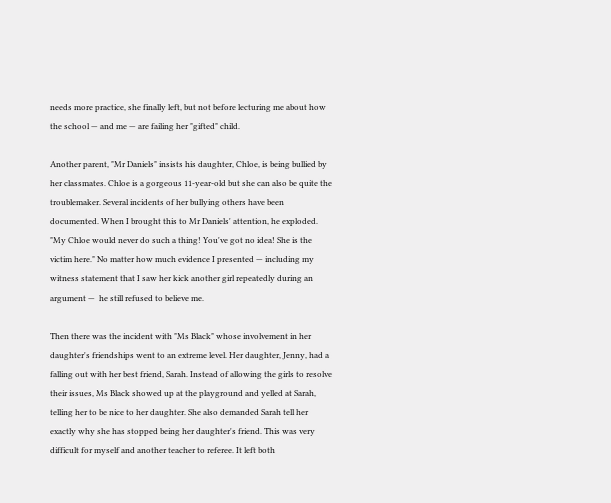needs more practice, she finally left, but not before lecturing me about how the school — and me — are failing her "gifted" child.

Another parent, "Mr Daniels" insists his daughter, Chloe, is being bullied by her classmates. Chloe is a gorgeous 11-year-old but she can also be quite the troublemaker. Several incidents of her bullying others have been documented. When I brought this to Mr Daniels' attention, he exploded. "My Chloe would never do such a thing! You've got no idea! She is the victim here." No matter how much evidence I presented — including my witness statement that I saw her kick another girl repeatedly during an argument —  he still refused to believe me.

Then there was the incident with "Ms Black" whose involvement in her daughter's friendships went to an extreme level. Her daughter, Jenny, had a falling out with her best friend, Sarah. Instead of allowing the girls to resolve their issues, Ms Black showed up at the playground and yelled at Sarah, telling her to be nice to her daughter. She also demanded Sarah tell her exactly why she has stopped being her daughter's friend. This was very difficult for myself and another teacher to referee. It left both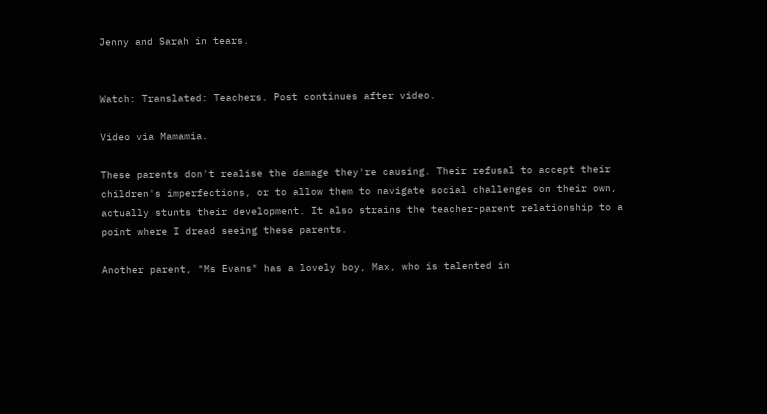Jenny and Sarah in tears.


Watch: Translated: Teachers. Post continues after video.

Video via Mamamia.

These parents don't realise the damage they're causing. Their refusal to accept their children's imperfections, or to allow them to navigate social challenges on their own, actually stunts their development. It also strains the teacher-parent relationship to a point where I dread seeing these parents.

Another parent, "Ms Evans" has a lovely boy, Max, who is talented in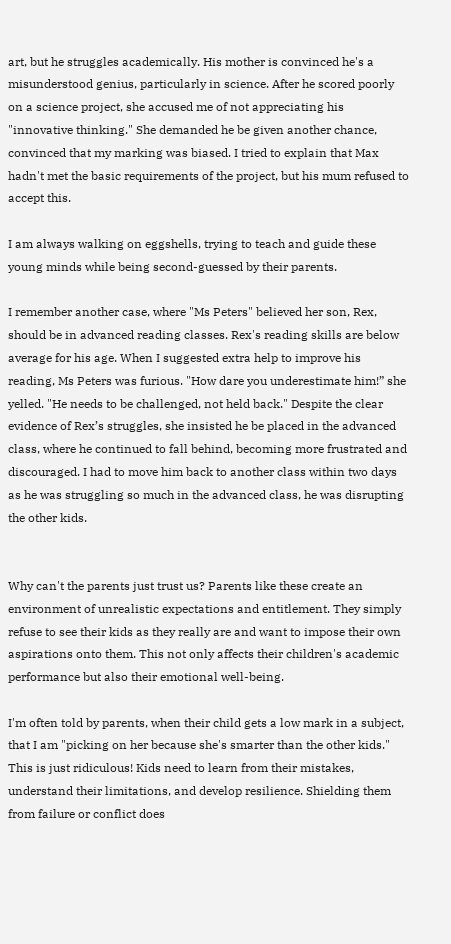art, but he struggles academically. His mother is convinced he's a misunderstood genius, particularly in science. After he scored poorly on a science project, she accused me of not appreciating his "innovative thinking." She demanded he be given another chance, convinced that my marking was biased. I tried to explain that Max hadn't met the basic requirements of the project, but his mum refused to accept this.

I am always walking on eggshells, trying to teach and guide these young minds while being second-guessed by their parents.

I remember another case, where "Ms Peters" believed her son, Rex, should be in advanced reading classes. Rex's reading skills are below average for his age. When I suggested extra help to improve his reading, Ms Peters was furious. "How dare you underestimate him!” she yelled. "He needs to be challenged, not held back." Despite the clear evidence of Rex’s struggles, she insisted he be placed in the advanced class, where he continued to fall behind, becoming more frustrated and discouraged. I had to move him back to another class within two days as he was struggling so much in the advanced class, he was disrupting the other kids.


Why can't the parents just trust us? Parents like these create an environment of unrealistic expectations and entitlement. They simply refuse to see their kids as they really are and want to impose their own aspirations onto them. This not only affects their children's academic performance but also their emotional well-being.

I'm often told by parents, when their child gets a low mark in a subject, that I am "picking on her because she's smarter than the other kids." This is just ridiculous! Kids need to learn from their mistakes, understand their limitations, and develop resilience. Shielding them from failure or conflict does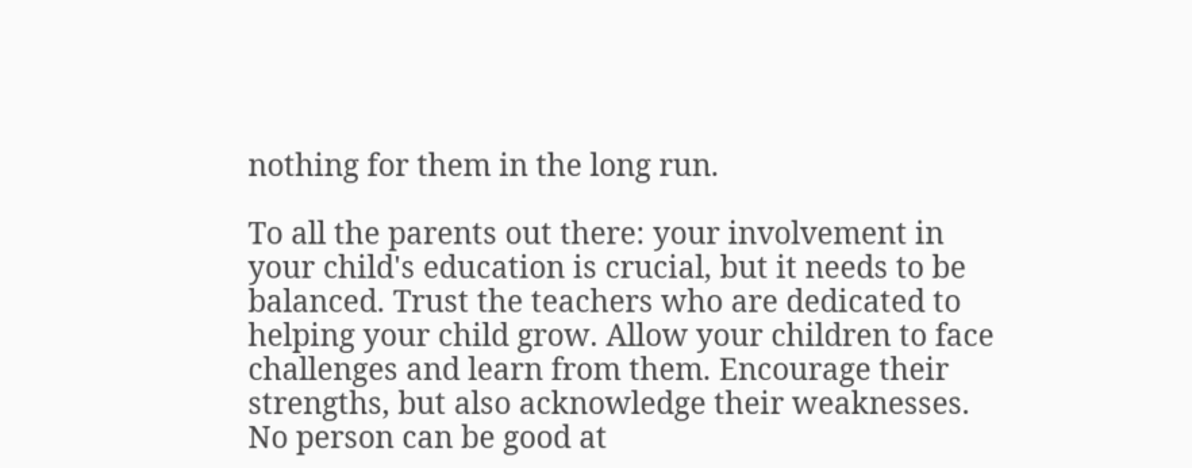nothing for them in the long run.

To all the parents out there: your involvement in your child's education is crucial, but it needs to be balanced. Trust the teachers who are dedicated to helping your child grow. Allow your children to face challenges and learn from them. Encourage their strengths, but also acknowledge their weaknesses. No person can be good at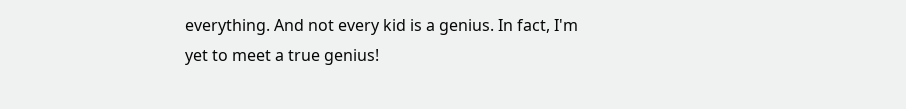everything. And not every kid is a genius. In fact, I'm yet to meet a true genius!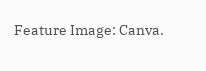Feature Image: Canva.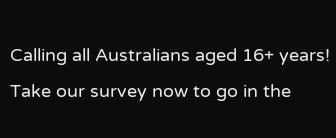Calling all Australians aged 16+ years! Take our survey now to go in the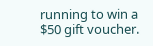running to win a $50 gift voucher.